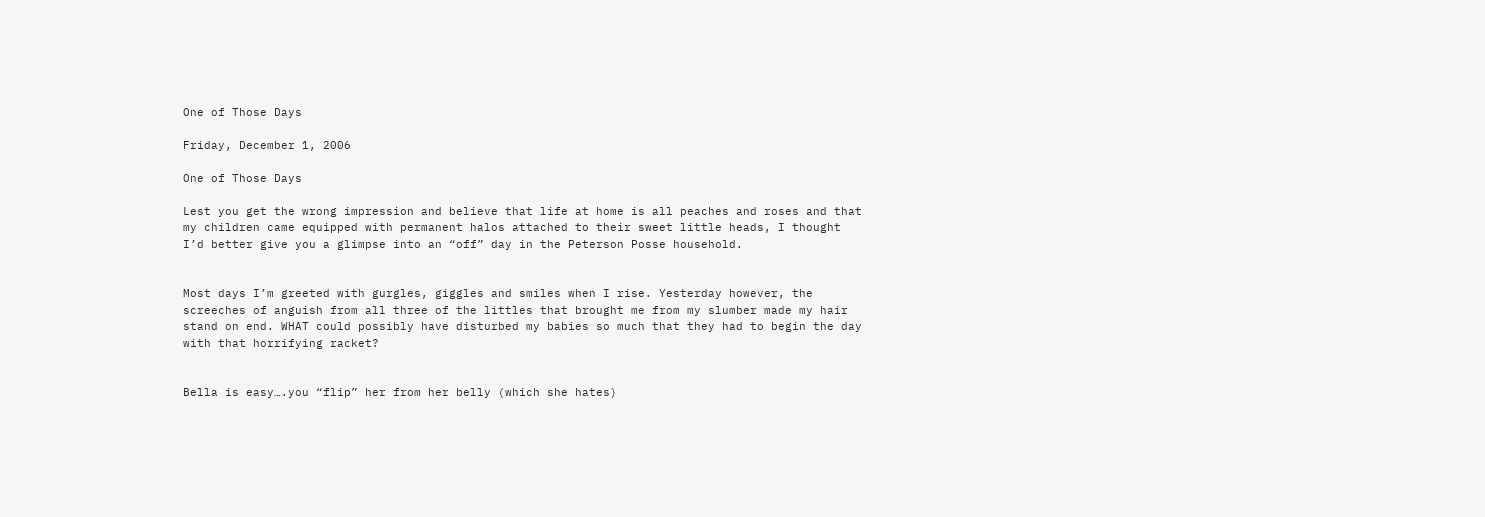One of Those Days

Friday, December 1, 2006

One of Those Days

Lest you get the wrong impression and believe that life at home is all peaches and roses and that my children came equipped with permanent halos attached to their sweet little heads, I thought I’d better give you a glimpse into an “off” day in the Peterson Posse household.


Most days I’m greeted with gurgles, giggles and smiles when I rise. Yesterday however, the screeches of anguish from all three of the littles that brought me from my slumber made my hair stand on end. WHAT could possibly have disturbed my babies so much that they had to begin the day with that horrifying racket?


Bella is easy….you “flip” her from her belly (which she hates)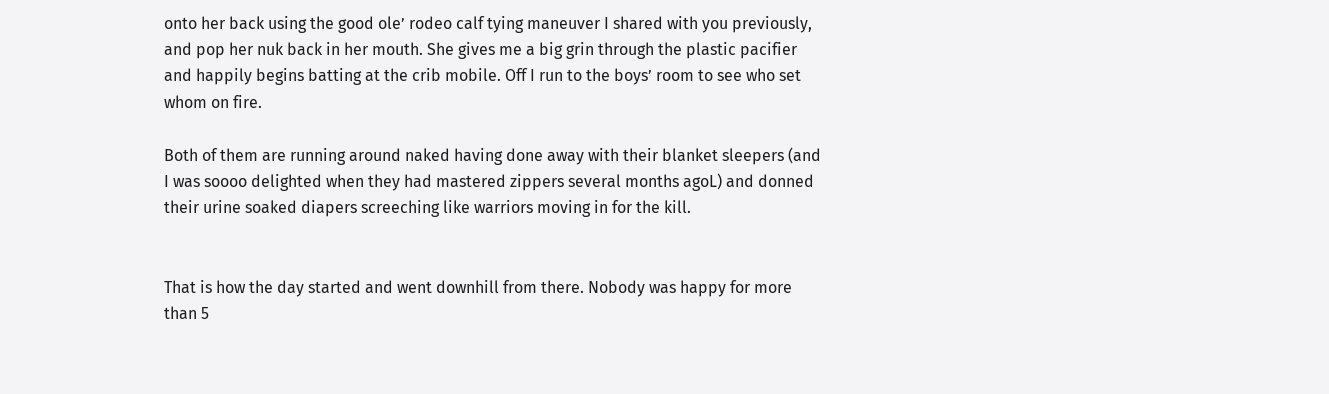onto her back using the good ole’ rodeo calf tying maneuver I shared with you previously, and pop her nuk back in her mouth. She gives me a big grin through the plastic pacifier and happily begins batting at the crib mobile. Off I run to the boys’ room to see who set whom on fire.

Both of them are running around naked having done away with their blanket sleepers (and I was soooo delighted when they had mastered zippers several months agoL) and donned their urine soaked diapers screeching like warriors moving in for the kill.


That is how the day started and went downhill from there. Nobody was happy for more than 5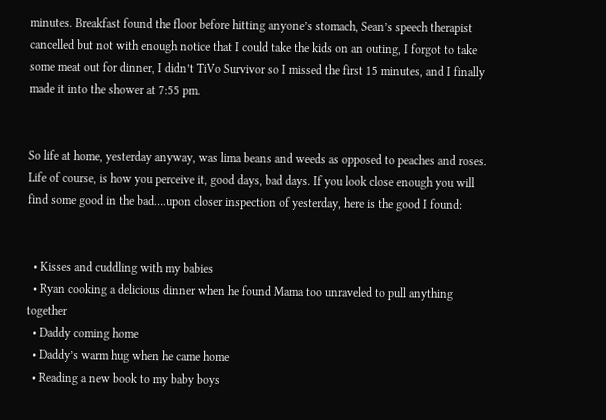minutes. Breakfast found the floor before hitting anyone’s stomach, Sean’s speech therapist cancelled but not with enough notice that I could take the kids on an outing, I forgot to take some meat out for dinner, I didn’t TiVo Survivor so I missed the first 15 minutes, and I finally made it into the shower at 7:55 pm.


So life at home, yesterday anyway, was lima beans and weeds as opposed to peaches and roses. Life of course, is how you perceive it, good days, bad days. If you look close enough you will find some good in the bad….upon closer inspection of yesterday, here is the good I found:


  • Kisses and cuddling with my babies
  • Ryan cooking a delicious dinner when he found Mama too unraveled to pull anything together
  • Daddy coming home
  • Daddy’s warm hug when he came home
  • Reading a new book to my baby boys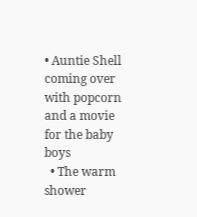• Auntie Shell coming over with popcorn and a movie for the baby boys
  • The warm shower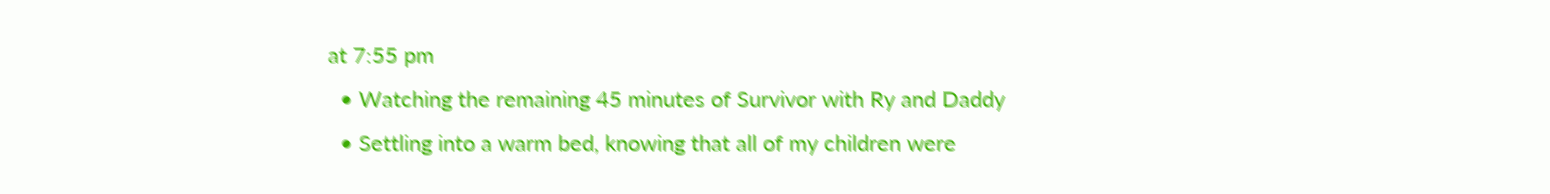at 7:55 pm
  • Watching the remaining 45 minutes of Survivor with Ry and Daddy
  • Settling into a warm bed, knowing that all of my children were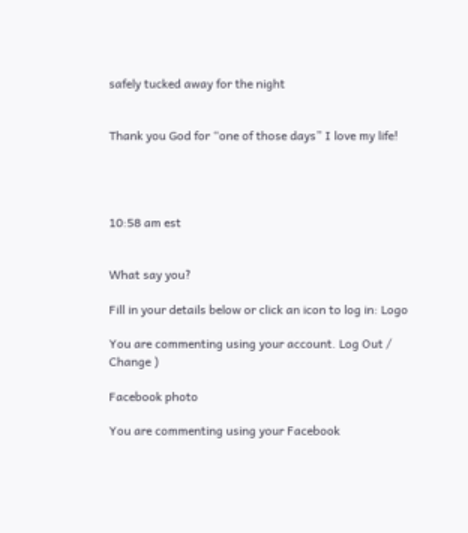safely tucked away for the night


Thank you God for “one of those days” I love my life!




10:58 am est


What say you?

Fill in your details below or click an icon to log in: Logo

You are commenting using your account. Log Out /  Change )

Facebook photo

You are commenting using your Facebook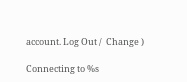account. Log Out /  Change )

Connecting to %s